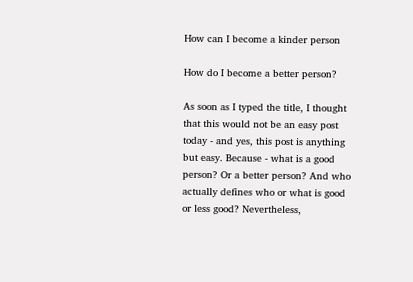How can I become a kinder person

How do I become a better person?

As soon as I typed the title, I thought that this would not be an easy post today - and yes, this post is anything but easy. Because - what is a good person? Or a better person? And who actually defines who or what is good or less good? Nevertheless,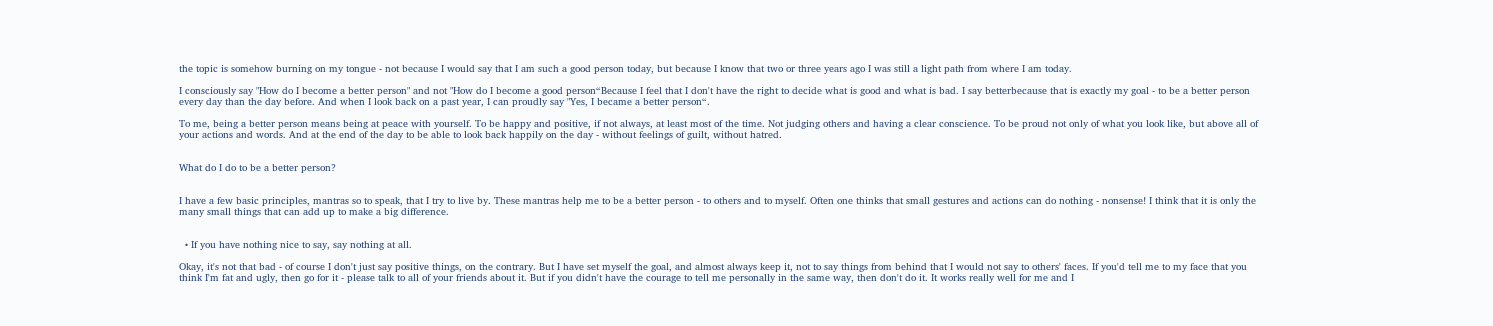the topic is somehow burning on my tongue - not because I would say that I am such a good person today, but because I know that two or three years ago I was still a light path from where I am today.

I consciously say "How do I become a better person" and not "How do I become a good person“Because I feel that I don't have the right to decide what is good and what is bad. I say betterbecause that is exactly my goal - to be a better person every day than the day before. And when I look back on a past year, I can proudly say "Yes, I became a better person“.

To me, being a better person means being at peace with yourself. To be happy and positive, if not always, at least most of the time. Not judging others and having a clear conscience. To be proud not only of what you look like, but above all of your actions and words. And at the end of the day to be able to look back happily on the day - without feelings of guilt, without hatred.


What do I do to be a better person?


I have a few basic principles, mantras so to speak, that I try to live by. These mantras help me to be a better person - to others and to myself. Often one thinks that small gestures and actions can do nothing - nonsense! I think that it is only the many small things that can add up to make a big difference.


  • If you have nothing nice to say, say nothing at all.

Okay, it's not that bad - of course I don't just say positive things, on the contrary. But I have set myself the goal, and almost always keep it, not to say things from behind that I would not say to others' faces. If you'd tell me to my face that you think I'm fat and ugly, then go for it - please talk to all of your friends about it. But if you didn't have the courage to tell me personally in the same way, then don't do it. It works really well for me and I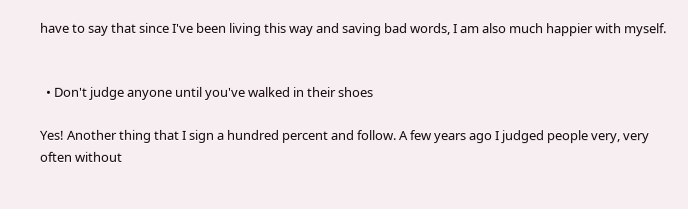have to say that since I've been living this way and saving bad words, I am also much happier with myself.


  • Don't judge anyone until you've walked in their shoes

Yes! Another thing that I sign a hundred percent and follow. A few years ago I judged people very, very often without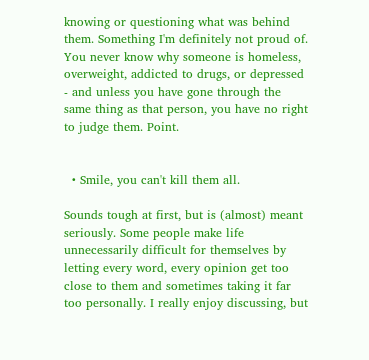knowing or questioning what was behind them. Something I'm definitely not proud of. You never know why someone is homeless, overweight, addicted to drugs, or depressed - and unless you have gone through the same thing as that person, you have no right to judge them. Point.


  • Smile, you can't kill them all.

Sounds tough at first, but is (almost) meant seriously. Some people make life unnecessarily difficult for themselves by letting every word, every opinion get too close to them and sometimes taking it far too personally. I really enjoy discussing, but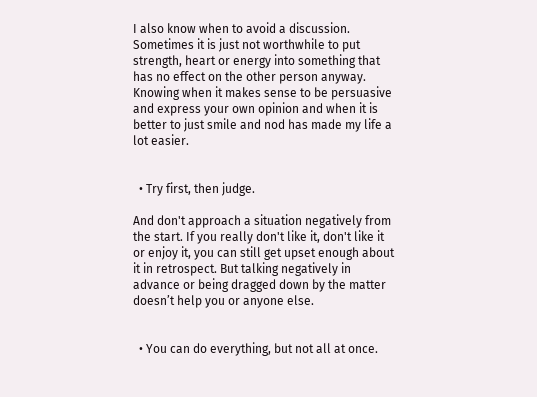I also know when to avoid a discussion. Sometimes it is just not worthwhile to put strength, heart or energy into something that has no effect on the other person anyway. Knowing when it makes sense to be persuasive and express your own opinion and when it is better to just smile and nod has made my life a lot easier.


  • Try first, then judge.

And don't approach a situation negatively from the start. If you really don't like it, don't like it or enjoy it, you can still get upset enough about it in retrospect. But talking negatively in advance or being dragged down by the matter doesn’t help you or anyone else.


  • You can do everything, but not all at once.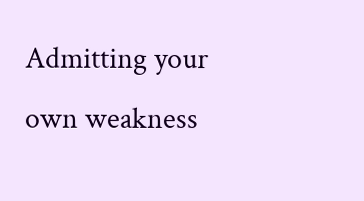Admitting your own weakness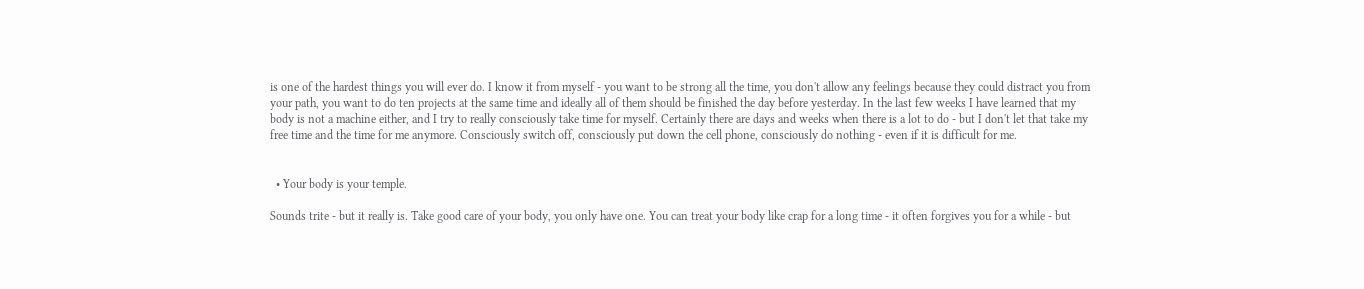is one of the hardest things you will ever do. I know it from myself - you want to be strong all the time, you don't allow any feelings because they could distract you from your path, you want to do ten projects at the same time and ideally all of them should be finished the day before yesterday. In the last few weeks I have learned that my body is not a machine either, and I try to really consciously take time for myself. Certainly there are days and weeks when there is a lot to do - but I don't let that take my free time and the time for me anymore. Consciously switch off, consciously put down the cell phone, consciously do nothing - even if it is difficult for me.


  • Your body is your temple.

Sounds trite - but it really is. Take good care of your body, you only have one. You can treat your body like crap for a long time - it often forgives you for a while - but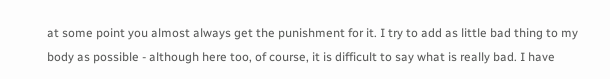at some point you almost always get the punishment for it. I try to add as little bad thing to my body as possible - although here too, of course, it is difficult to say what is really bad. I have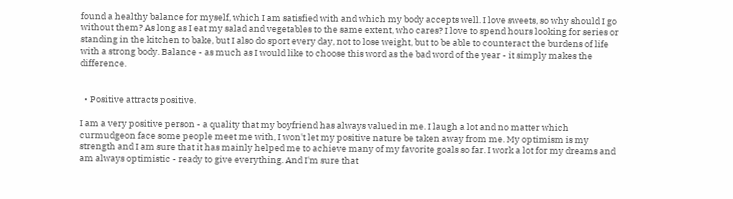found a healthy balance for myself, which I am satisfied with and which my body accepts well. I love sweets, so why should I go without them? As long as I eat my salad and vegetables to the same extent, who cares? I love to spend hours looking for series or standing in the kitchen to bake, but I also do sport every day, not to lose weight, but to be able to counteract the burdens of life with a strong body. Balance - as much as I would like to choose this word as the bad word of the year - it simply makes the difference.


  • Positive attracts positive.

I am a very positive person - a quality that my boyfriend has always valued in me. I laugh a lot and no matter which curmudgeon face some people meet me with, I won't let my positive nature be taken away from me. My optimism is my strength and I am sure that it has mainly helped me to achieve many of my favorite goals so far. I work a lot for my dreams and am always optimistic - ready to give everything. And I'm sure that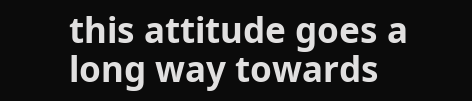this attitude goes a long way towards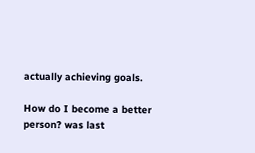actually achieving goals.

How do I become a better person? was last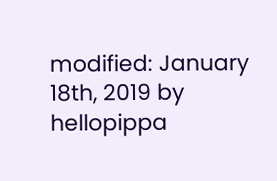modified: January 18th, 2019 by hellopippa